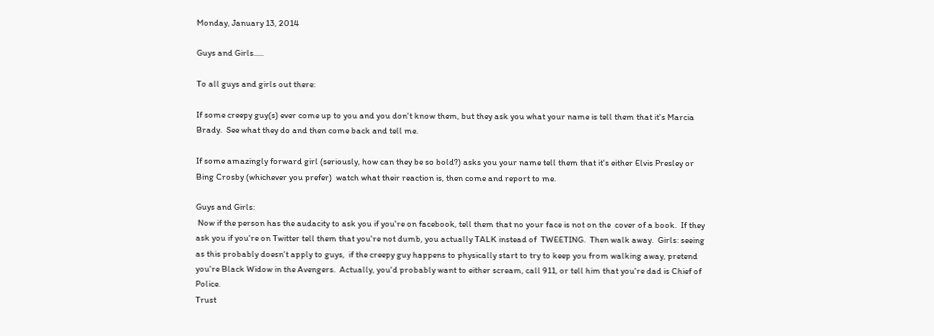Monday, January 13, 2014

Guys and Girls.....

To all guys and girls out there:

If some creepy guy(s) ever come up to you and you don't know them, but they ask you what your name is tell them that it's Marcia Brady.  See what they do and then come back and tell me.

If some amazingly forward girl (seriously, how can they be so bold?) asks you your name tell them that it's either Elvis Presley or Bing Crosby (whichever you prefer)  watch what their reaction is, then come and report to me.

Guys and Girls:
 Now if the person has the audacity to ask you if you're on facebook, tell them that no your face is not on the  cover of a book.  If they ask you if you're on Twitter tell them that you're not dumb, you actually TALK instead of  TWEETING.  Then walk away.  Girls: seeing as this probably doesn't apply to guys,  if the creepy guy happens to physically start to try to keep you from walking away, pretend you're Black Widow in the Avengers.  Actually, you'd probably want to either scream, call 911, or tell him that you're dad is Chief of Police.
Trust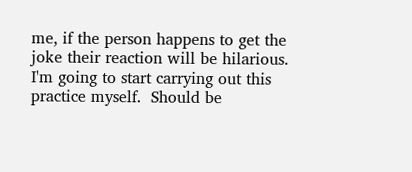me, if the person happens to get the joke their reaction will be hilarious.  I'm going to start carrying out this practice myself.  Should be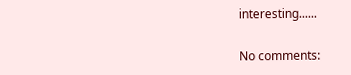interesting......

No comments: